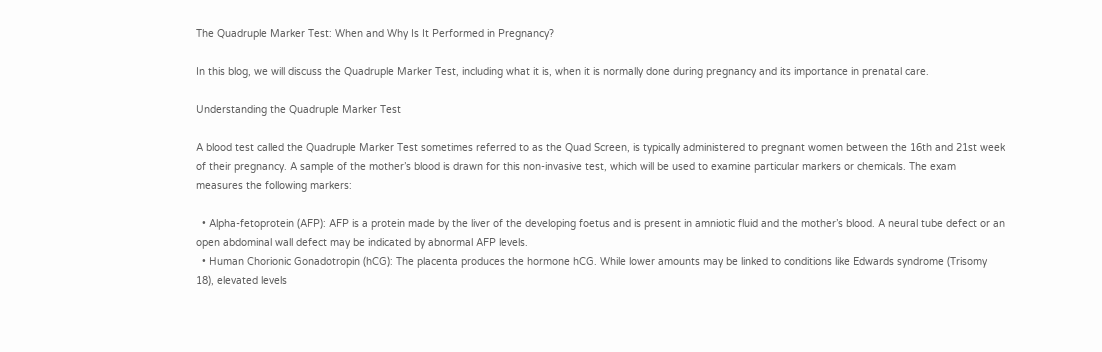The Quadruple Marker Test: When and Why Is It Performed in Pregnancy?

In this blog, we will discuss the Quadruple Marker Test, including what it is, when it is normally done during pregnancy and its importance in prenatal care.

Understanding the Quadruple Marker Test

A blood test called the Quadruple Marker Test sometimes referred to as the Quad Screen, is typically administered to pregnant women between the 16th and 21st week of their pregnancy. A sample of the mother’s blood is drawn for this non-invasive test, which will be used to examine particular markers or chemicals. The exam measures the following markers:

  • Alpha-fetoprotein (AFP): AFP is a protein made by the liver of the developing foetus and is present in amniotic fluid and the mother’s blood. A neural tube defect or an open abdominal wall defect may be indicated by abnormal AFP levels.
  • Human Chorionic Gonadotropin (hCG): The placenta produces the hormone hCG. While lower amounts may be linked to conditions like Edwards syndrome (Trisomy 18), elevated levels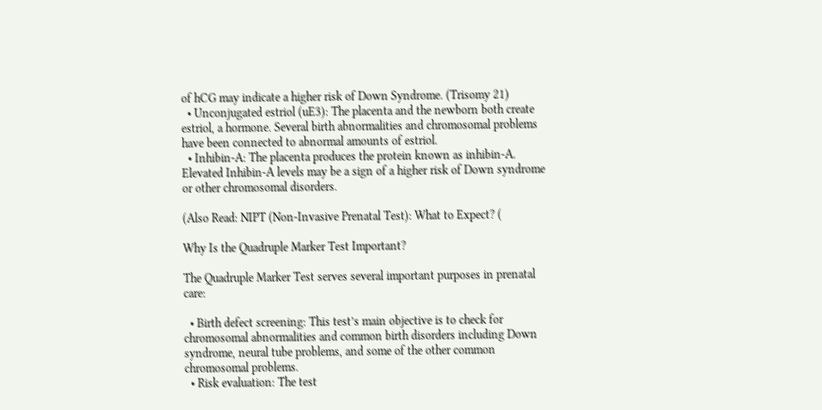of hCG may indicate a higher risk of Down Syndrome. (Trisomy 21)
  • Unconjugated estriol (uE3): The placenta and the newborn both create estriol, a hormone. Several birth abnormalities and chromosomal problems have been connected to abnormal amounts of estriol.
  • Inhibin-A: The placenta produces the protein known as inhibin-A. Elevated Inhibin-A levels may be a sign of a higher risk of Down syndrome or other chromosomal disorders.

(Also Read: NIPT (Non-Invasive Prenatal Test): What to Expect? (

Why Is the Quadruple Marker Test Important?

The Quadruple Marker Test serves several important purposes in prenatal care:

  • Birth defect screening: This test’s main objective is to check for chromosomal abnormalities and common birth disorders including Down syndrome, neural tube problems, and some of the other common chromosomal problems.
  • Risk evaluation: The test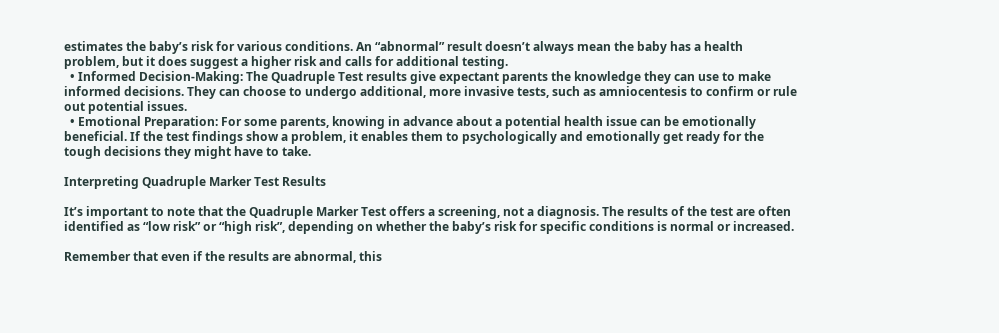estimates the baby’s risk for various conditions. An “abnormal” result doesn’t always mean the baby has a health problem, but it does suggest a higher risk and calls for additional testing.
  • Informed Decision-Making: The Quadruple Test results give expectant parents the knowledge they can use to make informed decisions. They can choose to undergo additional, more invasive tests, such as amniocentesis to confirm or rule out potential issues.
  • Emotional Preparation: For some parents, knowing in advance about a potential health issue can be emotionally beneficial. If the test findings show a problem, it enables them to psychologically and emotionally get ready for the tough decisions they might have to take.

Interpreting Quadruple Marker Test Results

It’s important to note that the Quadruple Marker Test offers a screening, not a diagnosis. The results of the test are often identified as “low risk” or “high risk”, depending on whether the baby’s risk for specific conditions is normal or increased.

Remember that even if the results are abnormal, this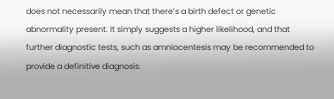does not necessarily mean that there’s a birth defect or genetic abnormality present. It simply suggests a higher likelihood, and that further diagnostic tests, such as amniocentesis may be recommended to provide a definitive diagnosis.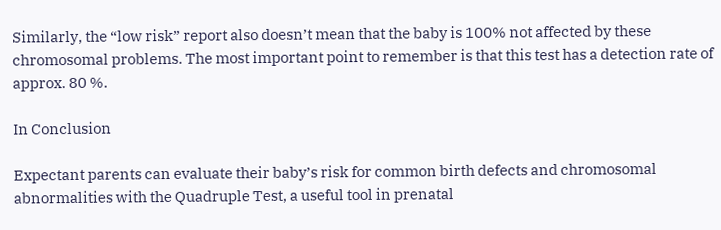Similarly, the “low risk” report also doesn’t mean that the baby is 100% not affected by these chromosomal problems. The most important point to remember is that this test has a detection rate of approx. 80 %.

In Conclusion

Expectant parents can evaluate their baby’s risk for common birth defects and chromosomal abnormalities with the Quadruple Test, a useful tool in prenatal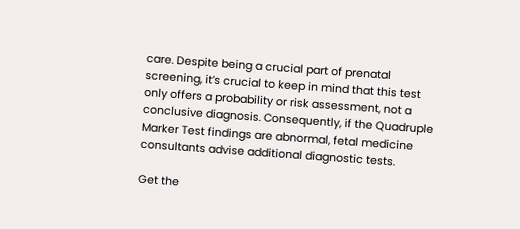care. Despite being a crucial part of prenatal screening, it’s crucial to keep in mind that this test only offers a probability or risk assessment, not a conclusive diagnosis. Consequently, if the Quadruple Marker Test findings are abnormal, fetal medicine consultants advise additional diagnostic tests.

Get the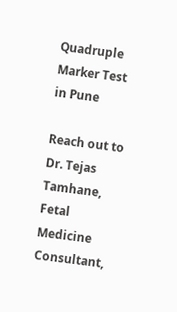Quadruple Marker Test in Pune

Reach out to Dr. Tejas Tamhane, Fetal Medicine Consultant,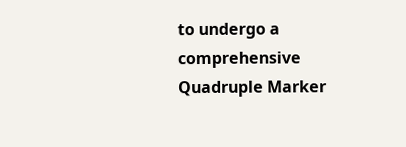to undergo a comprehensive Quadruple Marker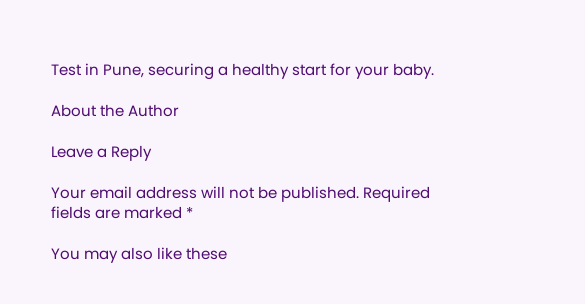Test in Pune, securing a healthy start for your baby.

About the Author

Leave a Reply

Your email address will not be published. Required fields are marked *

You may also like these